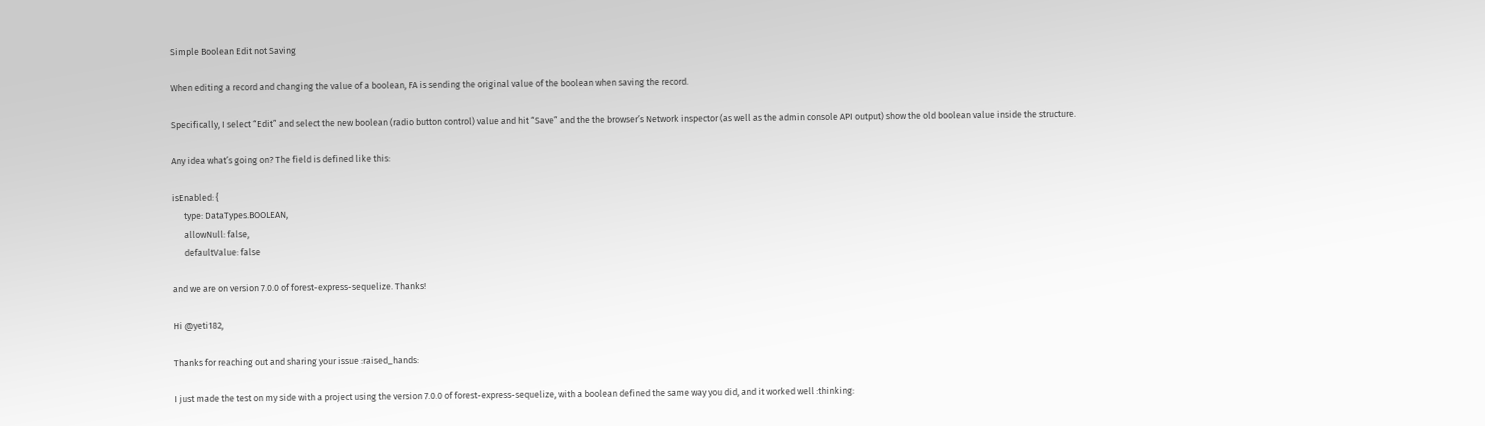Simple Boolean Edit not Saving

When editing a record and changing the value of a boolean, FA is sending the original value of the boolean when saving the record.

Specifically, I select “Edit” and select the new boolean (radio button control) value and hit “Save” and the the browser’s Network inspector (as well as the admin console API output) show the old boolean value inside the structure.

Any idea what’s going on? The field is defined like this:

isEnabled: {
      type: DataTypes.BOOLEAN,
      allowNull: false,
      defaultValue: false

and we are on version 7.0.0 of forest-express-sequelize. Thanks!

Hi @yeti182,

Thanks for reaching out and sharing your issue :raised_hands:

I just made the test on my side with a project using the version 7.0.0 of forest-express-sequelize, with a boolean defined the same way you did, and it worked well :thinking: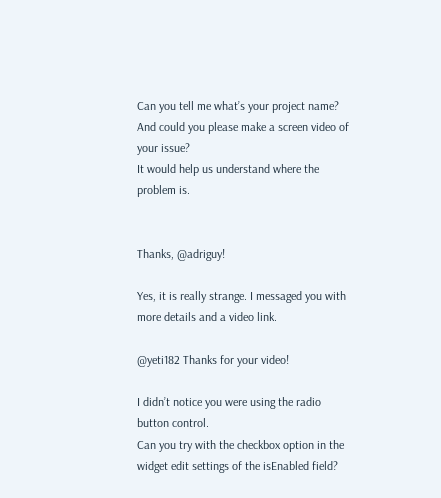Can you tell me what’s your project name?
And could you please make a screen video of your issue?
It would help us understand where the problem is.


Thanks, @adriguy!

Yes, it is really strange. I messaged you with more details and a video link.

@yeti182 Thanks for your video!

I didn’t notice you were using the radio button control.
Can you try with the checkbox option in the widget edit settings of the isEnabled field?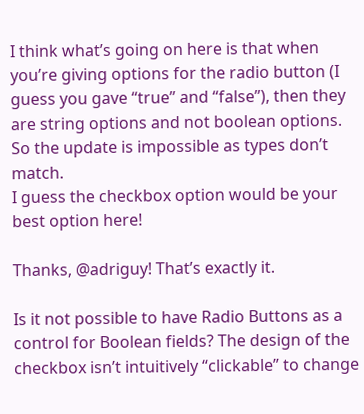I think what’s going on here is that when you’re giving options for the radio button (I guess you gave “true” and “false”), then they are string options and not boolean options. So the update is impossible as types don’t match.
I guess the checkbox option would be your best option here!

Thanks, @adriguy! That’s exactly it.

Is it not possible to have Radio Buttons as a control for Boolean fields? The design of the checkbox isn’t intuitively “clickable” to change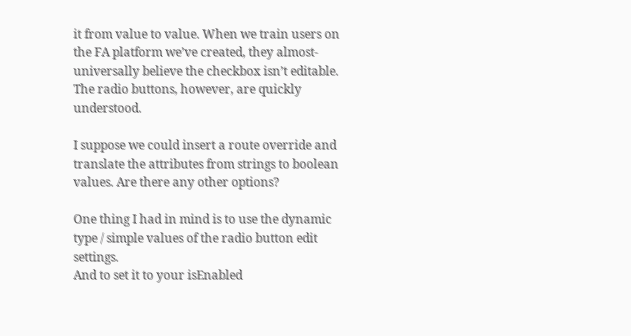it from value to value. When we train users on the FA platform we’ve created, they almost-universally believe the checkbox isn’t editable. The radio buttons, however, are quickly understood.

I suppose we could insert a route override and translate the attributes from strings to boolean values. Are there any other options?

One thing I had in mind is to use the dynamic type / simple values of the radio button edit settings.
And to set it to your isEnabled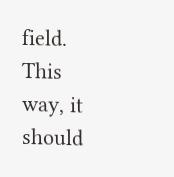field.
This way, it should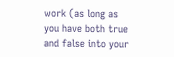work (as long as you have both true and false into your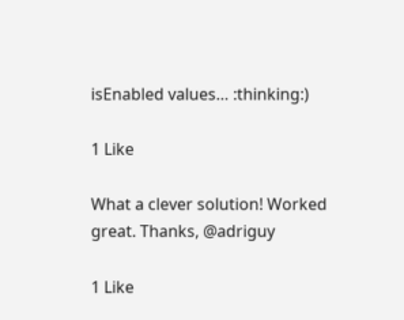isEnabled values… :thinking:)

1 Like

What a clever solution! Worked great. Thanks, @adriguy

1 Like